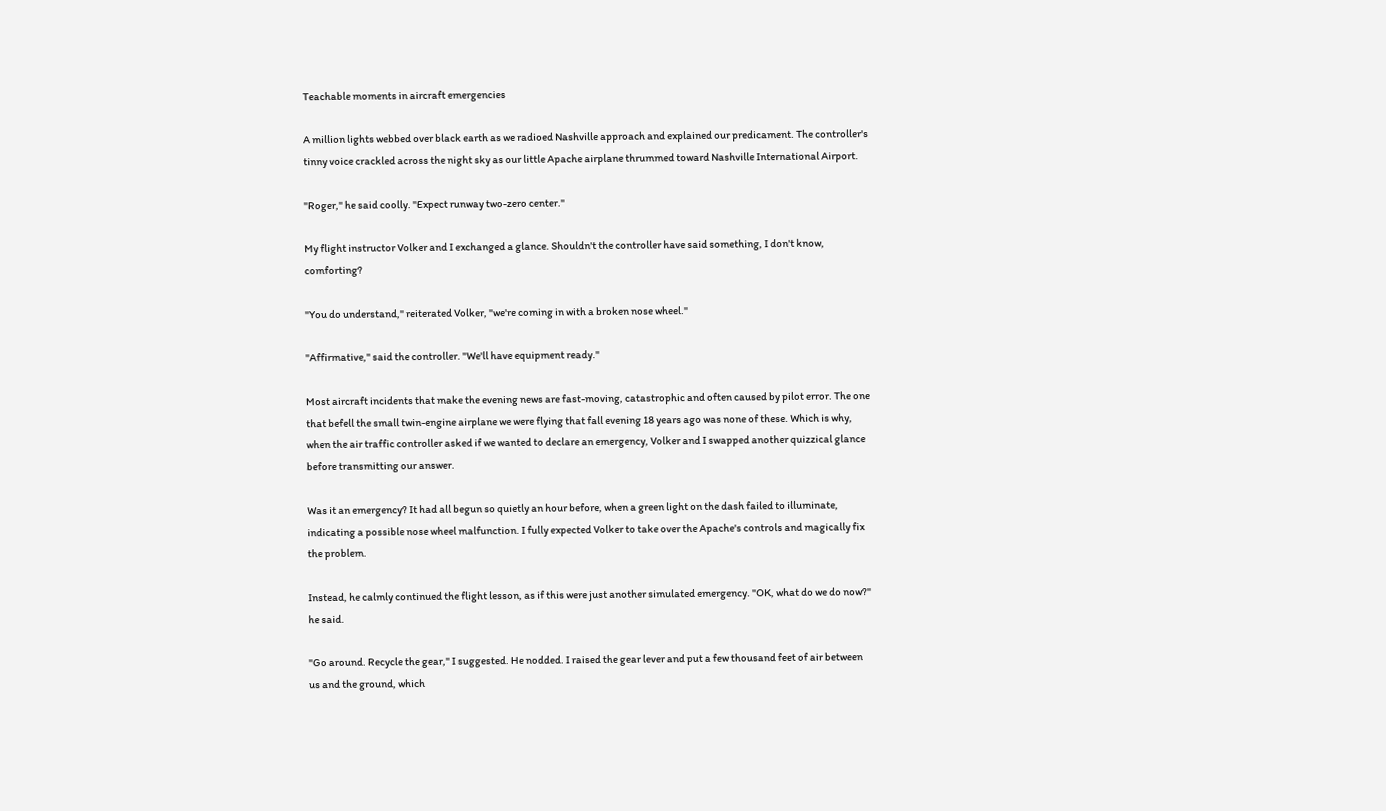Teachable moments in aircraft emergencies

A million lights webbed over black earth as we radioed Nashville approach and explained our predicament. The controller's tinny voice crackled across the night sky as our little Apache airplane thrummed toward Nashville International Airport.

"Roger," he said coolly. "Expect runway two-zero center."

My flight instructor Volker and I exchanged a glance. Shouldn't the controller have said something, I don't know, comforting?

"You do understand," reiterated Volker, "we're coming in with a broken nose wheel."

"Affirmative," said the controller. "We'll have equipment ready."

Most aircraft incidents that make the evening news are fast-moving, catastrophic and often caused by pilot error. The one that befell the small twin-engine airplane we were flying that fall evening 18 years ago was none of these. Which is why, when the air traffic controller asked if we wanted to declare an emergency, Volker and I swapped another quizzical glance before transmitting our answer.

Was it an emergency? It had all begun so quietly an hour before, when a green light on the dash failed to illuminate, indicating a possible nose wheel malfunction. I fully expected Volker to take over the Apache's controls and magically fix the problem.

Instead, he calmly continued the flight lesson, as if this were just another simulated emergency. "OK, what do we do now?" he said.

"Go around. Recycle the gear," I suggested. He nodded. I raised the gear lever and put a few thousand feet of air between us and the ground, which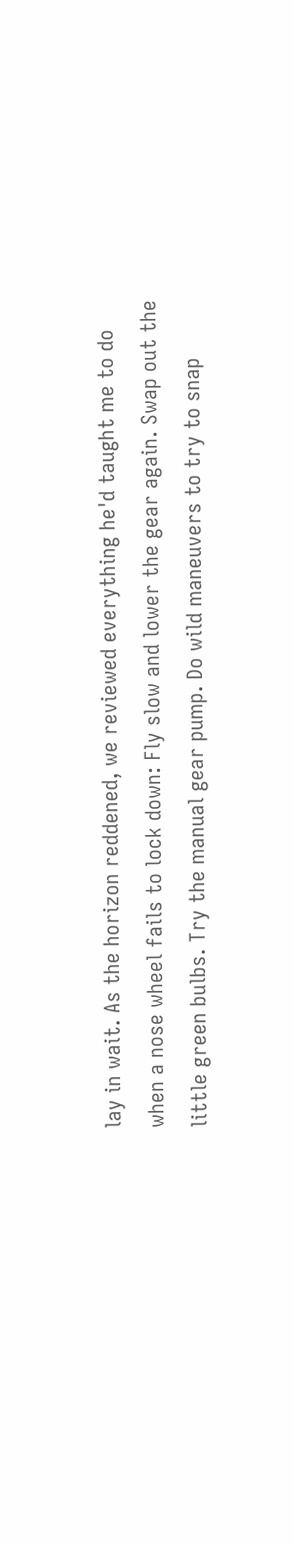lay in wait. As the horizon reddened, we reviewed everything he'd taught me to do when a nose wheel fails to lock down: Fly slow and lower the gear again. Swap out the little green bulbs. Try the manual gear pump. Do wild maneuvers to try to snap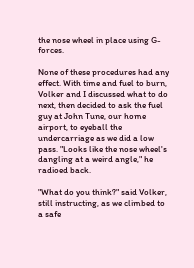the nose wheel in place using G-forces.

None of these procedures had any effect. With time and fuel to burn, Volker and I discussed what to do next, then decided to ask the fuel guy at John Tune, our home airport, to eyeball the undercarriage as we did a low pass. "Looks like the nose wheel's dangling at a weird angle," he radioed back.

"What do you think?" said Volker, still instructing, as we climbed to a safe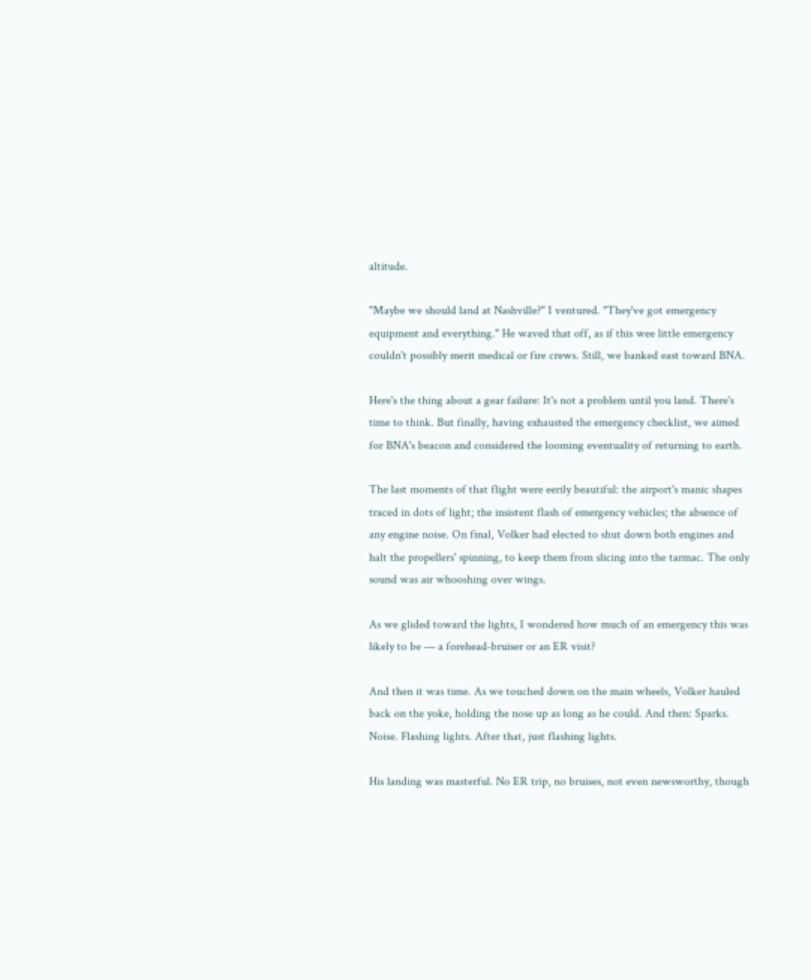altitude.

"Maybe we should land at Nashville?" I ventured. "They've got emergency equipment and everything." He waved that off, as if this wee little emergency couldn't possibly merit medical or fire crews. Still, we banked east toward BNA.

Here's the thing about a gear failure: It's not a problem until you land. There's time to think. But finally, having exhausted the emergency checklist, we aimed for BNA's beacon and considered the looming eventuality of returning to earth.

The last moments of that flight were eerily beautiful: the airport's manic shapes traced in dots of light; the insistent flash of emergency vehicles; the absence of any engine noise. On final, Volker had elected to shut down both engines and halt the propellers' spinning, to keep them from slicing into the tarmac. The only sound was air whooshing over wings.

As we glided toward the lights, I wondered how much of an emergency this was likely to be — a forehead-bruiser or an ER visit?

And then it was time. As we touched down on the main wheels, Volker hauled back on the yoke, holding the nose up as long as he could. And then: Sparks. Noise. Flashing lights. After that, just flashing lights.

His landing was masterful. No ER trip, no bruises, not even newsworthy, though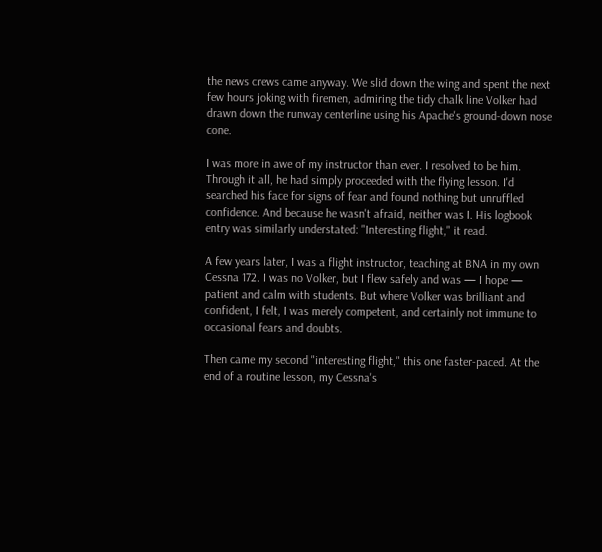the news crews came anyway. We slid down the wing and spent the next few hours joking with firemen, admiring the tidy chalk line Volker had drawn down the runway centerline using his Apache's ground-down nose cone.

I was more in awe of my instructor than ever. I resolved to be him. Through it all, he had simply proceeded with the flying lesson. I'd searched his face for signs of fear and found nothing but unruffled confidence. And because he wasn't afraid, neither was I. His logbook entry was similarly understated: "Interesting flight," it read.

A few years later, I was a flight instructor, teaching at BNA in my own Cessna 172. I was no Volker, but I flew safely and was — I hope — patient and calm with students. But where Volker was brilliant and confident, I felt, I was merely competent, and certainly not immune to occasional fears and doubts.

Then came my second "interesting flight," this one faster-paced. At the end of a routine lesson, my Cessna's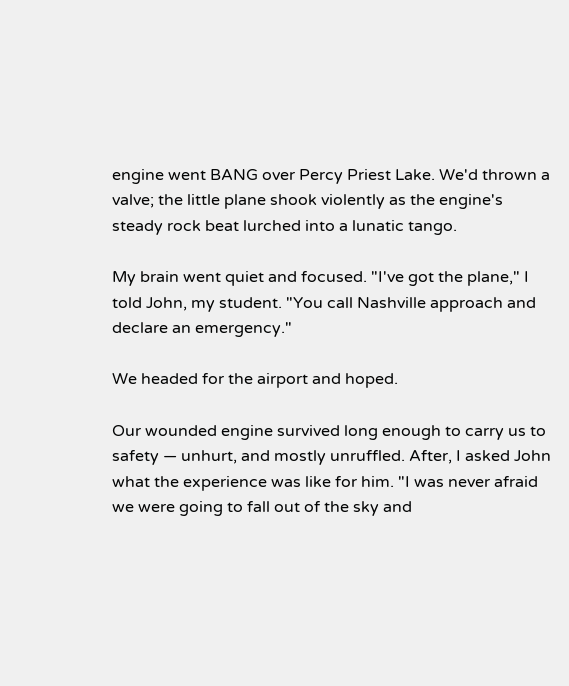engine went BANG over Percy Priest Lake. We'd thrown a valve; the little plane shook violently as the engine's steady rock beat lurched into a lunatic tango.

My brain went quiet and focused. "I've got the plane," I told John, my student. "You call Nashville approach and declare an emergency."

We headed for the airport and hoped.

Our wounded engine survived long enough to carry us to safety — unhurt, and mostly unruffled. After, I asked John what the experience was like for him. "I was never afraid we were going to fall out of the sky and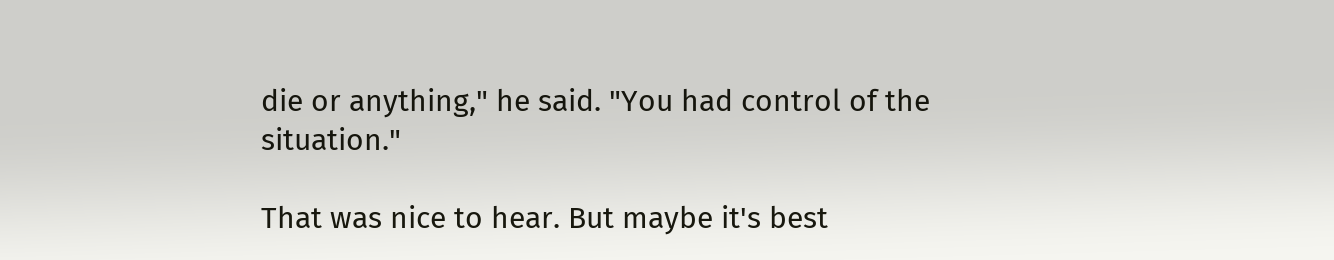die or anything," he said. "You had control of the situation."

That was nice to hear. But maybe it's best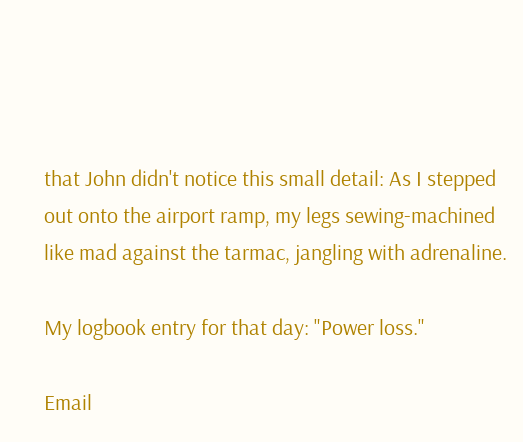that John didn't notice this small detail: As I stepped out onto the airport ramp, my legs sewing-machined like mad against the tarmac, jangling with adrenaline.

My logbook entry for that day: "Power loss."

Email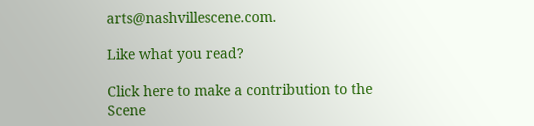arts@nashvillescene.com.

Like what you read?

Click here to make a contribution to the Scene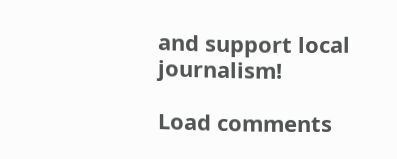and support local journalism!

Load comments